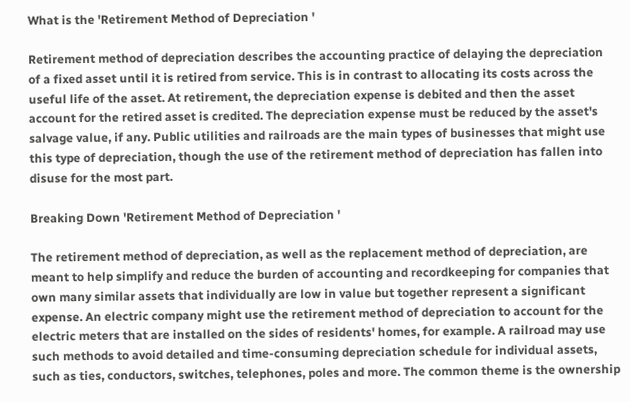What is the 'Retirement Method of Depreciation '

Retirement method of depreciation describes the accounting practice of delaying the depreciation of a fixed asset until it is retired from service. This is in contrast to allocating its costs across the useful life of the asset. At retirement, the depreciation expense is debited and then the asset account for the retired asset is credited. The depreciation expense must be reduced by the asset's salvage value, if any. Public utilities and railroads are the main types of businesses that might use this type of depreciation, though the use of the retirement method of depreciation has fallen into disuse for the most part.

Breaking Down 'Retirement Method of Depreciation '

The retirement method of depreciation, as well as the replacement method of depreciation, are meant to help simplify and reduce the burden of accounting and recordkeeping for companies that own many similar assets that individually are low in value but together represent a significant expense. An electric company might use the retirement method of depreciation to account for the electric meters that are installed on the sides of residents' homes, for example. A railroad may use such methods to avoid detailed and time-consuming depreciation schedule for individual assets, such as ties, conductors, switches, telephones, poles and more. The common theme is the ownership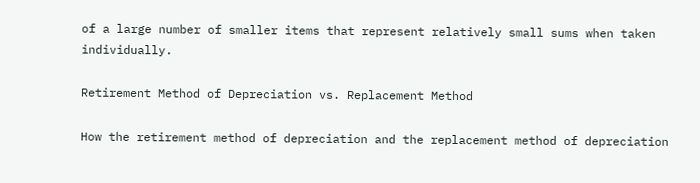of a large number of smaller items that represent relatively small sums when taken individually.

Retirement Method of Depreciation vs. Replacement Method

How the retirement method of depreciation and the replacement method of depreciation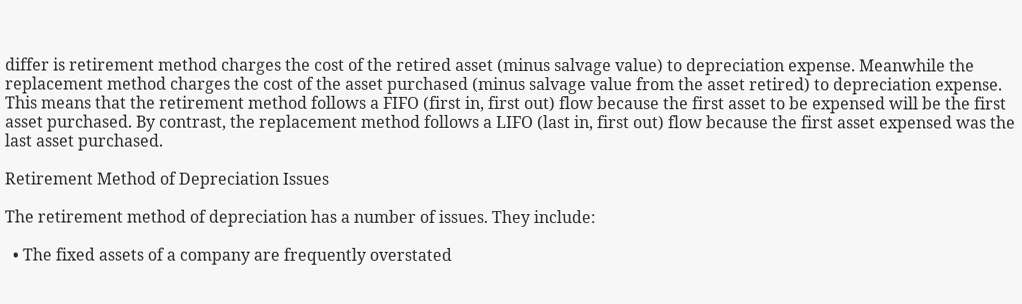differ is retirement method charges the cost of the retired asset (minus salvage value) to depreciation expense. Meanwhile the replacement method charges the cost of the asset purchased (minus salvage value from the asset retired) to depreciation expense. This means that the retirement method follows a FIFO (first in, first out) flow because the first asset to be expensed will be the first asset purchased. By contrast, the replacement method follows a LIFO (last in, first out) flow because the first asset expensed was the last asset purchased.

Retirement Method of Depreciation Issues

The retirement method of depreciation has a number of issues. They include:

  • The fixed assets of a company are frequently overstated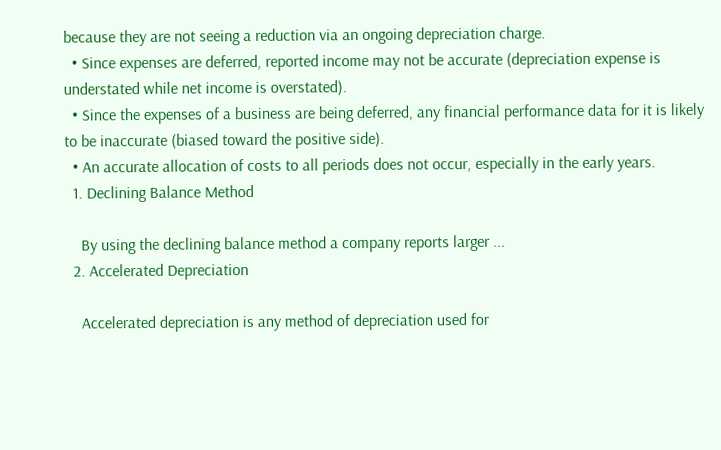because they are not seeing a reduction via an ongoing depreciation charge.
  • Since expenses are deferred, reported income may not be accurate (depreciation expense is understated while net income is overstated).
  • Since the expenses of a business are being deferred, any financial performance data for it is likely to be inaccurate (biased toward the positive side).
  • An accurate allocation of costs to all periods does not occur, especially in the early years.
  1. Declining Balance Method

    By using the declining balance method a company reports larger ...
  2. Accelerated Depreciation

    Accelerated depreciation is any method of depreciation used for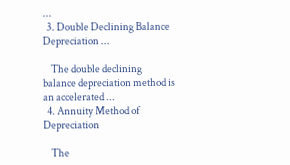...
  3. Double Declining Balance Depreciation ...

    The double declining balance depreciation method is an accelerated ...
  4. Annuity Method of Depreciation

    The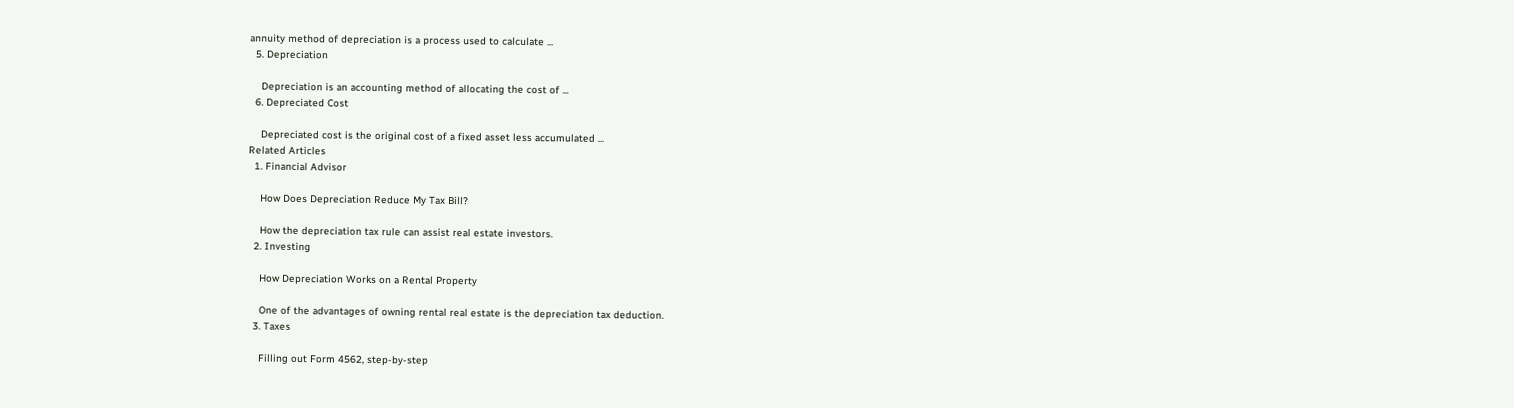annuity method of depreciation is a process used to calculate ...
  5. Depreciation

    Depreciation is an accounting method of allocating the cost of ...
  6. Depreciated Cost

    Depreciated cost is the original cost of a fixed asset less accumulated ...
Related Articles
  1. Financial Advisor

    How Does Depreciation Reduce My Tax Bill?

    How the depreciation tax rule can assist real estate investors.
  2. Investing

    How Depreciation Works on a Rental Property

    One of the advantages of owning rental real estate is the depreciation tax deduction.
  3. Taxes

    Filling out Form 4562, step-by-step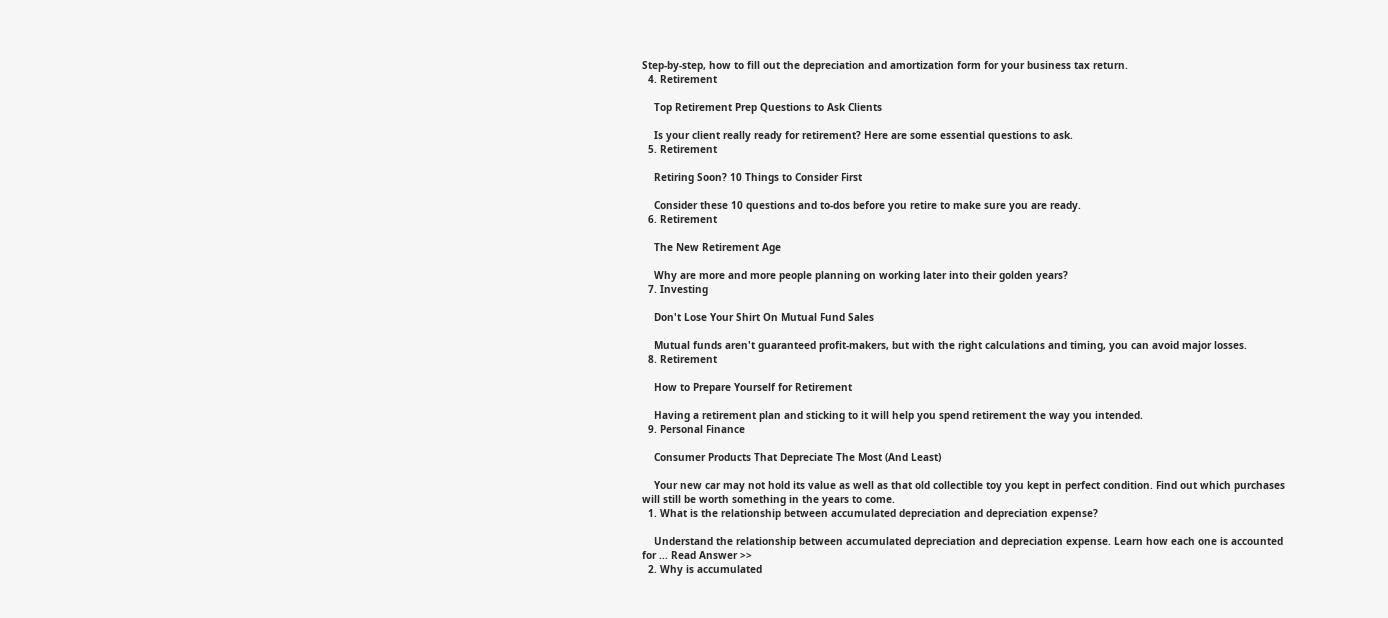Step-by-step, how to fill out the depreciation and amortization form for your business tax return.
  4. Retirement

    Top Retirement Prep Questions to Ask Clients

    Is your client really ready for retirement? Here are some essential questions to ask.
  5. Retirement

    Retiring Soon? 10 Things to Consider First

    Consider these 10 questions and to-dos before you retire to make sure you are ready.
  6. Retirement

    The New Retirement Age

    Why are more and more people planning on working later into their golden years?
  7. Investing

    Don't Lose Your Shirt On Mutual Fund Sales

    Mutual funds aren't guaranteed profit-makers, but with the right calculations and timing, you can avoid major losses.
  8. Retirement

    How to Prepare Yourself for Retirement

    Having a retirement plan and sticking to it will help you spend retirement the way you intended.
  9. Personal Finance

    Consumer Products That Depreciate The Most (And Least)

    Your new car may not hold its value as well as that old collectible toy you kept in perfect condition. Find out which purchases will still be worth something in the years to come.
  1. What is the relationship between accumulated depreciation and depreciation expense?

    Understand the relationship between accumulated depreciation and depreciation expense. Learn how each one is accounted for ... Read Answer >>
  2. Why is accumulated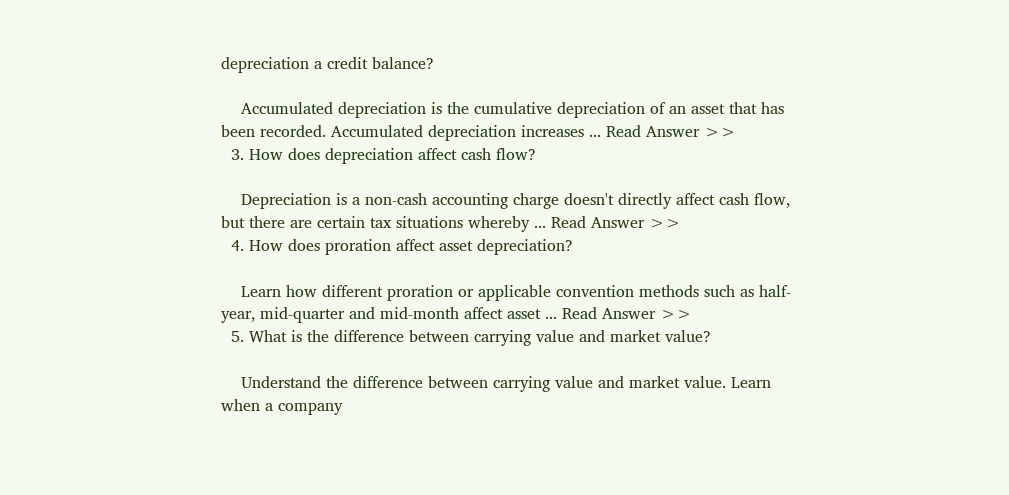depreciation a credit balance?

    Accumulated depreciation is the cumulative depreciation of an asset that has been recorded. Accumulated depreciation increases ... Read Answer >>
  3. How does depreciation affect cash flow?

    Depreciation is a non-cash accounting charge doesn't directly affect cash flow, but there are certain tax situations whereby ... Read Answer >>
  4. How does proration affect asset depreciation?

    Learn how different proration or applicable convention methods such as half-year, mid-quarter and mid-month affect asset ... Read Answer >>
  5. What is the difference between carrying value and market value?

    Understand the difference between carrying value and market value. Learn when a company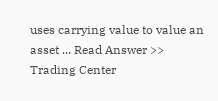uses carrying value to value an asset ... Read Answer >>
Trading Center